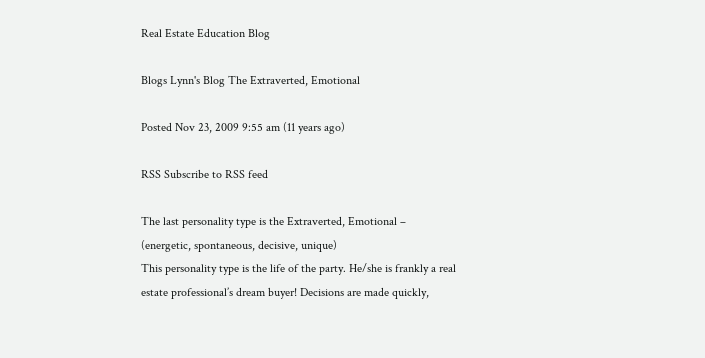Real Estate Education Blog

Blogs Lynn's Blog The Extraverted, Emotional

Posted Nov 23, 2009 9:55 am (11 years ago)

RSS Subscribe to RSS feed

The last personality type is the Extraverted, Emotional – (energetic, spontaneous, decisive, unique)
This personality type is the life of the party. He/she is frankly a real estate professional’s dream buyer! Decisions are made quickly,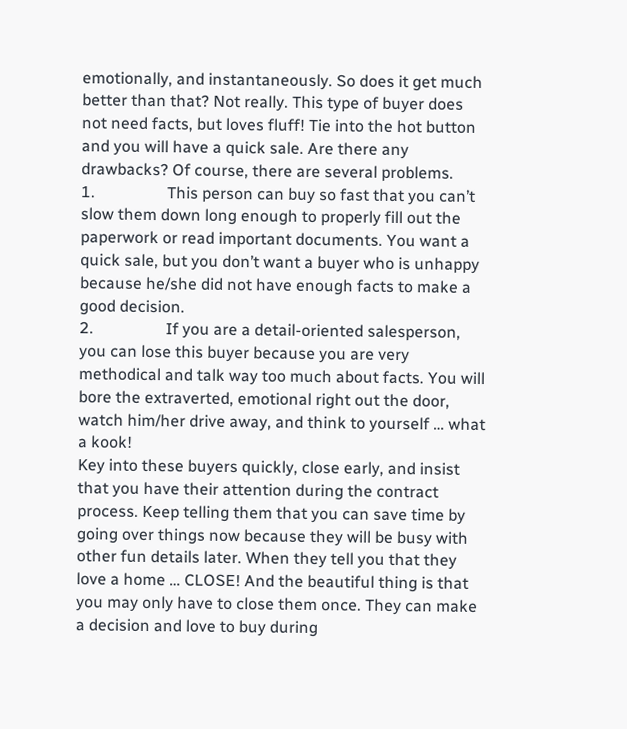emotionally, and instantaneously. So does it get much better than that? Not really. This type of buyer does not need facts, but loves fluff! Tie into the hot button and you will have a quick sale. Are there any drawbacks? Of course, there are several problems.
1.                  This person can buy so fast that you can’t slow them down long enough to properly fill out the paperwork or read important documents. You want a quick sale, but you don’t want a buyer who is unhappy because he/she did not have enough facts to make a good decision.
2.                  If you are a detail-oriented salesperson, you can lose this buyer because you are very methodical and talk way too much about facts. You will bore the extraverted, emotional right out the door, watch him/her drive away, and think to yourself … what a kook!
Key into these buyers quickly, close early, and insist that you have their attention during the contract process. Keep telling them that you can save time by going over things now because they will be busy with other fun details later. When they tell you that they love a home … CLOSE! And the beautiful thing is that you may only have to close them once. They can make a decision and love to buy during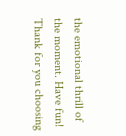the emotional thrill of the moment. Have fun!
Thank for you choosing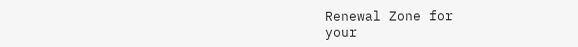Renewal Zone for
your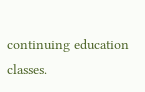continuing education classes.